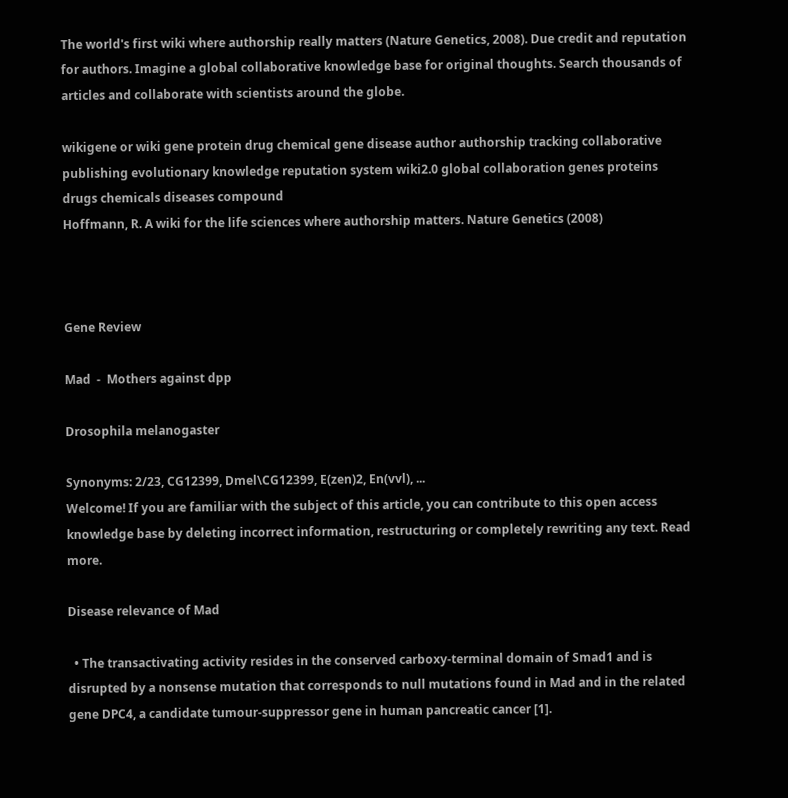The world's first wiki where authorship really matters (Nature Genetics, 2008). Due credit and reputation for authors. Imagine a global collaborative knowledge base for original thoughts. Search thousands of articles and collaborate with scientists around the globe.

wikigene or wiki gene protein drug chemical gene disease author authorship tracking collaborative publishing evolutionary knowledge reputation system wiki2.0 global collaboration genes proteins drugs chemicals diseases compound
Hoffmann, R. A wiki for the life sciences where authorship matters. Nature Genetics (2008)



Gene Review

Mad  -  Mothers against dpp

Drosophila melanogaster

Synonyms: 2/23, CG12399, Dmel\CG12399, E(zen)2, En(vvl), ...
Welcome! If you are familiar with the subject of this article, you can contribute to this open access knowledge base by deleting incorrect information, restructuring or completely rewriting any text. Read more.

Disease relevance of Mad

  • The transactivating activity resides in the conserved carboxy-terminal domain of Smad1 and is disrupted by a nonsense mutation that corresponds to null mutations found in Mad and in the related gene DPC4, a candidate tumour-suppressor gene in human pancreatic cancer [1].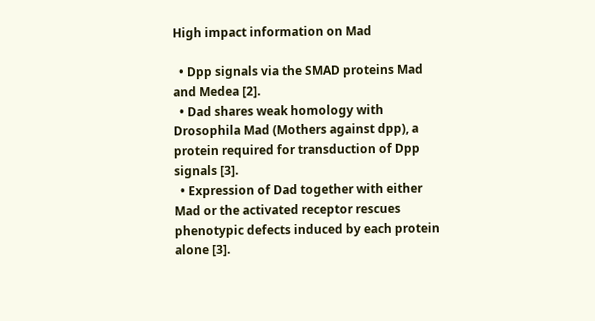High impact information on Mad

  • Dpp signals via the SMAD proteins Mad and Medea [2].
  • Dad shares weak homology with Drosophila Mad (Mothers against dpp), a protein required for transduction of Dpp signals [3].
  • Expression of Dad together with either Mad or the activated receptor rescues phenotypic defects induced by each protein alone [3].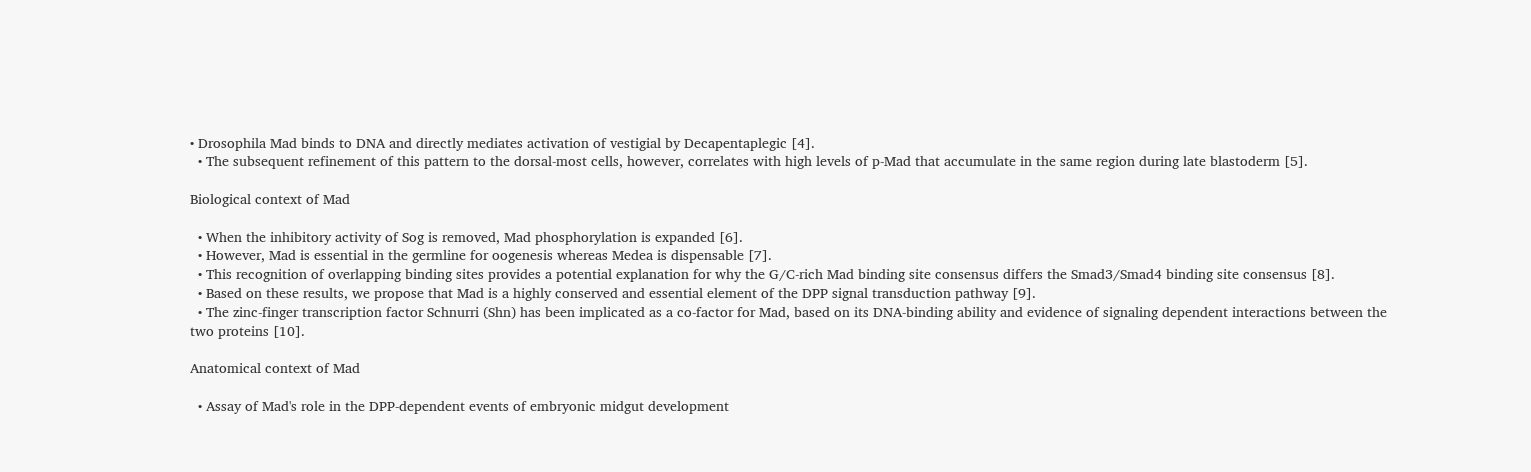• Drosophila Mad binds to DNA and directly mediates activation of vestigial by Decapentaplegic [4].
  • The subsequent refinement of this pattern to the dorsal-most cells, however, correlates with high levels of p-Mad that accumulate in the same region during late blastoderm [5].

Biological context of Mad

  • When the inhibitory activity of Sog is removed, Mad phosphorylation is expanded [6].
  • However, Mad is essential in the germline for oogenesis whereas Medea is dispensable [7].
  • This recognition of overlapping binding sites provides a potential explanation for why the G/C-rich Mad binding site consensus differs the Smad3/Smad4 binding site consensus [8].
  • Based on these results, we propose that Mad is a highly conserved and essential element of the DPP signal transduction pathway [9].
  • The zinc-finger transcription factor Schnurri (Shn) has been implicated as a co-factor for Mad, based on its DNA-binding ability and evidence of signaling dependent interactions between the two proteins [10].

Anatomical context of Mad

  • Assay of Mad's role in the DPP-dependent events of embryonic midgut development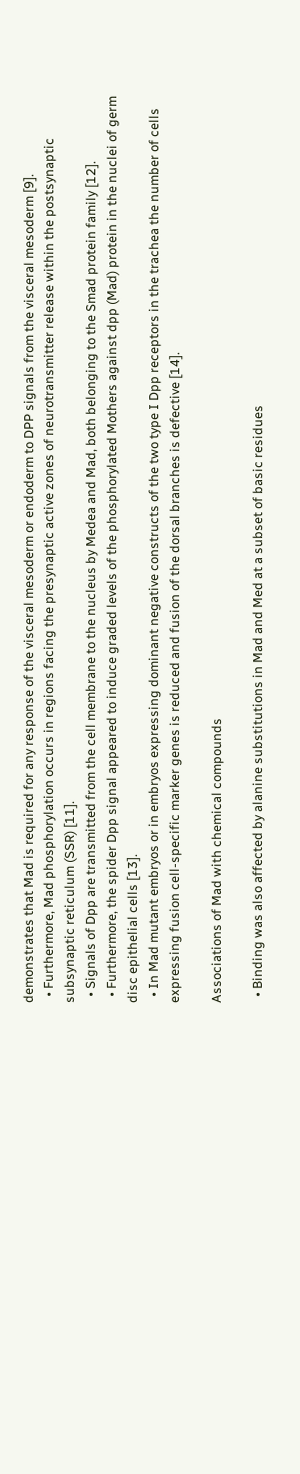demonstrates that Mad is required for any response of the visceral mesoderm or endoderm to DPP signals from the visceral mesoderm [9].
  • Furthermore, Mad phosphorylation occurs in regions facing the presynaptic active zones of neurotransmitter release within the postsynaptic subsynaptic reticulum (SSR) [11].
  • Signals of Dpp are transmitted from the cell membrane to the nucleus by Medea and Mad, both belonging to the Smad protein family [12].
  • Furthermore, the spider Dpp signal appeared to induce graded levels of the phosphorylated Mothers against dpp (Mad) protein in the nuclei of germ disc epithelial cells [13].
  • In Mad mutant embryos or in embryos expressing dominant negative constructs of the two type I Dpp receptors in the trachea the number of cells expressing fusion cell-specific marker genes is reduced and fusion of the dorsal branches is defective [14].

Associations of Mad with chemical compounds

  • Binding was also affected by alanine substitutions in Mad and Med at a subset of basic residues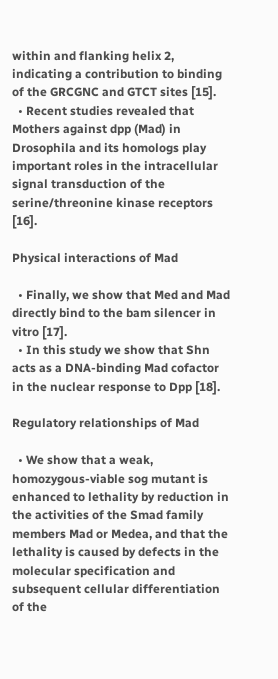within and flanking helix 2, indicating a contribution to binding of the GRCGNC and GTCT sites [15].
  • Recent studies revealed that Mothers against dpp (Mad) in Drosophila and its homologs play important roles in the intracellular signal transduction of the serine/threonine kinase receptors [16].

Physical interactions of Mad

  • Finally, we show that Med and Mad directly bind to the bam silencer in vitro [17].
  • In this study we show that Shn acts as a DNA-binding Mad cofactor in the nuclear response to Dpp [18].

Regulatory relationships of Mad

  • We show that a weak, homozygous-viable sog mutant is enhanced to lethality by reduction in the activities of the Smad family members Mad or Medea, and that the lethality is caused by defects in the molecular specification and subsequent cellular differentiation of the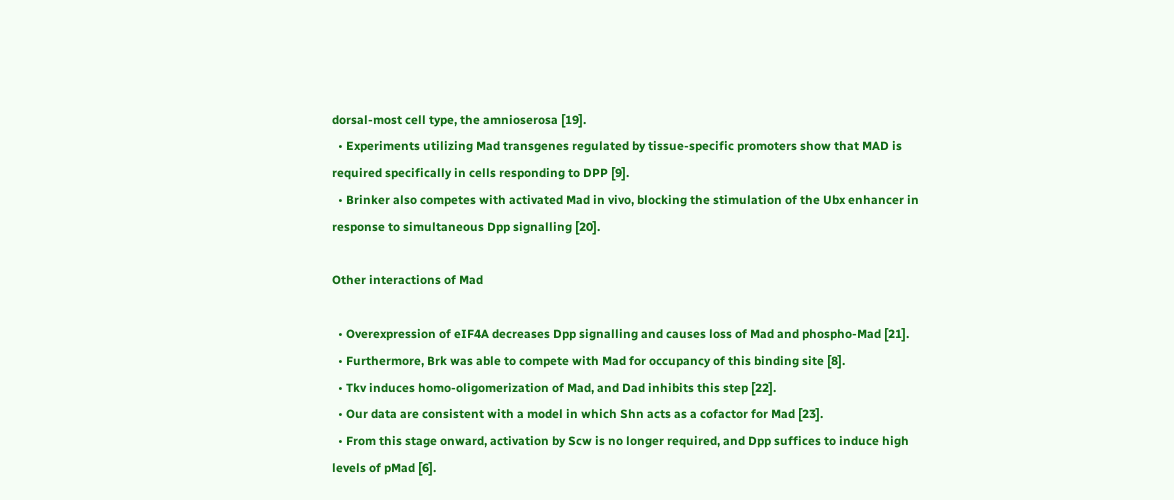dorsal-most cell type, the amnioserosa [19].
  • Experiments utilizing Mad transgenes regulated by tissue-specific promoters show that MAD is required specifically in cells responding to DPP [9].
  • Brinker also competes with activated Mad in vivo, blocking the stimulation of the Ubx enhancer in response to simultaneous Dpp signalling [20].

Other interactions of Mad

  • Overexpression of eIF4A decreases Dpp signalling and causes loss of Mad and phospho-Mad [21].
  • Furthermore, Brk was able to compete with Mad for occupancy of this binding site [8].
  • Tkv induces homo-oligomerization of Mad, and Dad inhibits this step [22].
  • Our data are consistent with a model in which Shn acts as a cofactor for Mad [23].
  • From this stage onward, activation by Scw is no longer required, and Dpp suffices to induce high levels of pMad [6].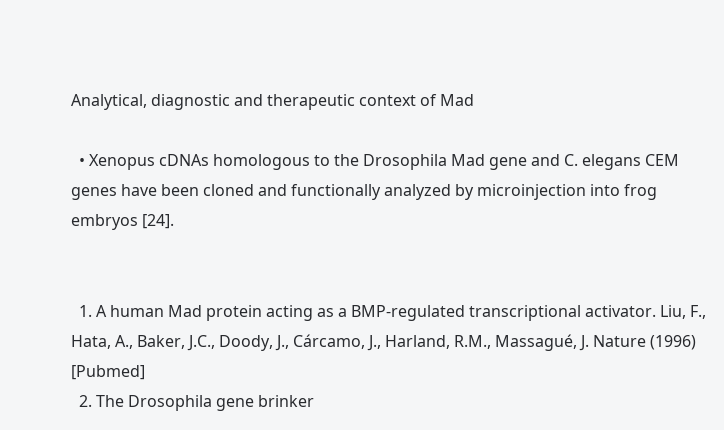Analytical, diagnostic and therapeutic context of Mad

  • Xenopus cDNAs homologous to the Drosophila Mad gene and C. elegans CEM genes have been cloned and functionally analyzed by microinjection into frog embryos [24].


  1. A human Mad protein acting as a BMP-regulated transcriptional activator. Liu, F., Hata, A., Baker, J.C., Doody, J., Cárcamo, J., Harland, R.M., Massagué, J. Nature (1996) [Pubmed]
  2. The Drosophila gene brinker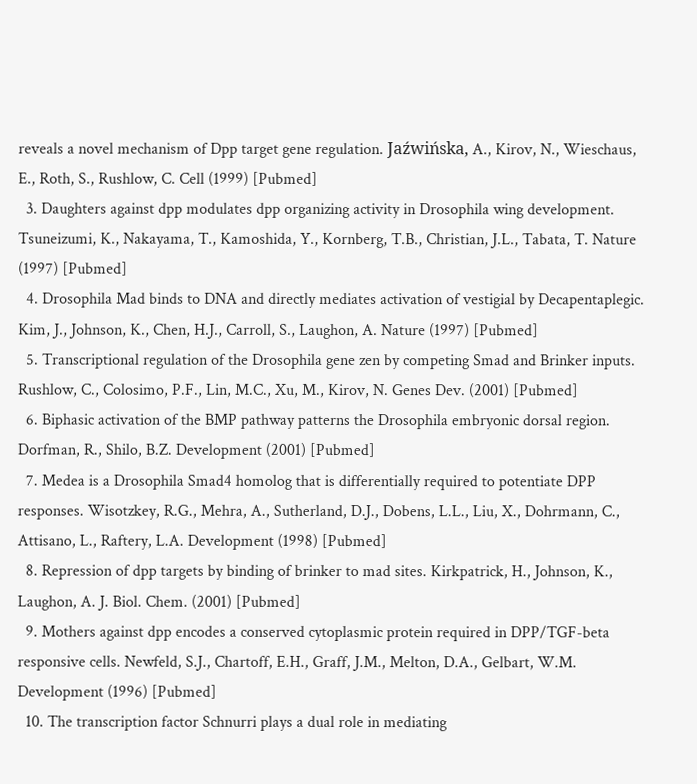reveals a novel mechanism of Dpp target gene regulation. Jaźwińska, A., Kirov, N., Wieschaus, E., Roth, S., Rushlow, C. Cell (1999) [Pubmed]
  3. Daughters against dpp modulates dpp organizing activity in Drosophila wing development. Tsuneizumi, K., Nakayama, T., Kamoshida, Y., Kornberg, T.B., Christian, J.L., Tabata, T. Nature (1997) [Pubmed]
  4. Drosophila Mad binds to DNA and directly mediates activation of vestigial by Decapentaplegic. Kim, J., Johnson, K., Chen, H.J., Carroll, S., Laughon, A. Nature (1997) [Pubmed]
  5. Transcriptional regulation of the Drosophila gene zen by competing Smad and Brinker inputs. Rushlow, C., Colosimo, P.F., Lin, M.C., Xu, M., Kirov, N. Genes Dev. (2001) [Pubmed]
  6. Biphasic activation of the BMP pathway patterns the Drosophila embryonic dorsal region. Dorfman, R., Shilo, B.Z. Development (2001) [Pubmed]
  7. Medea is a Drosophila Smad4 homolog that is differentially required to potentiate DPP responses. Wisotzkey, R.G., Mehra, A., Sutherland, D.J., Dobens, L.L., Liu, X., Dohrmann, C., Attisano, L., Raftery, L.A. Development (1998) [Pubmed]
  8. Repression of dpp targets by binding of brinker to mad sites. Kirkpatrick, H., Johnson, K., Laughon, A. J. Biol. Chem. (2001) [Pubmed]
  9. Mothers against dpp encodes a conserved cytoplasmic protein required in DPP/TGF-beta responsive cells. Newfeld, S.J., Chartoff, E.H., Graff, J.M., Melton, D.A., Gelbart, W.M. Development (1996) [Pubmed]
  10. The transcription factor Schnurri plays a dual role in mediating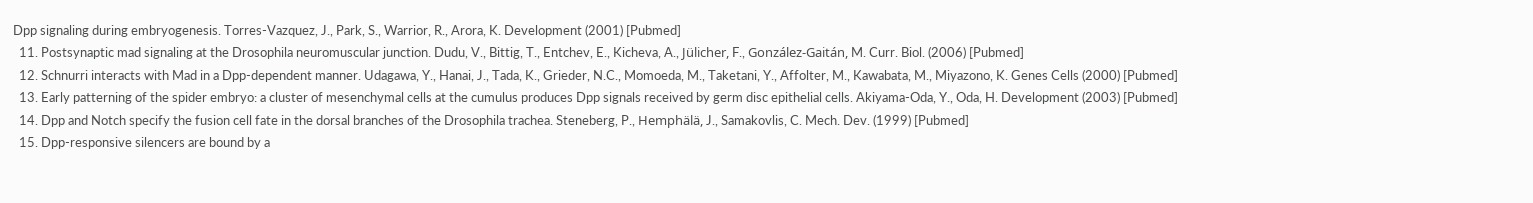Dpp signaling during embryogenesis. Torres-Vazquez, J., Park, S., Warrior, R., Arora, K. Development (2001) [Pubmed]
  11. Postsynaptic mad signaling at the Drosophila neuromuscular junction. Dudu, V., Bittig, T., Entchev, E., Kicheva, A., Jülicher, F., González-Gaitán, M. Curr. Biol. (2006) [Pubmed]
  12. Schnurri interacts with Mad in a Dpp-dependent manner. Udagawa, Y., Hanai, J., Tada, K., Grieder, N.C., Momoeda, M., Taketani, Y., Affolter, M., Kawabata, M., Miyazono, K. Genes Cells (2000) [Pubmed]
  13. Early patterning of the spider embryo: a cluster of mesenchymal cells at the cumulus produces Dpp signals received by germ disc epithelial cells. Akiyama-Oda, Y., Oda, H. Development (2003) [Pubmed]
  14. Dpp and Notch specify the fusion cell fate in the dorsal branches of the Drosophila trachea. Steneberg, P., Hemphälä, J., Samakovlis, C. Mech. Dev. (1999) [Pubmed]
  15. Dpp-responsive silencers are bound by a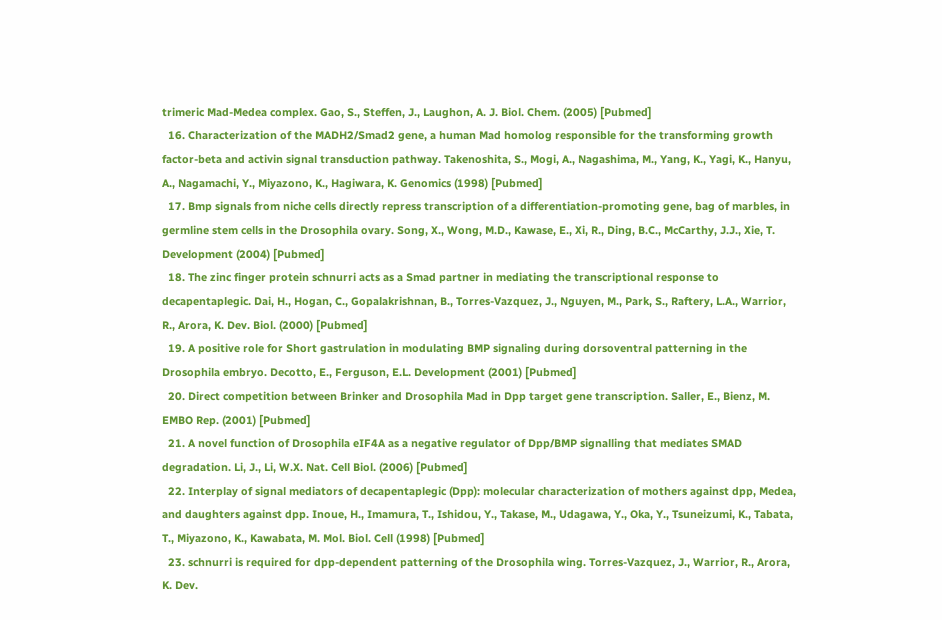trimeric Mad-Medea complex. Gao, S., Steffen, J., Laughon, A. J. Biol. Chem. (2005) [Pubmed]
  16. Characterization of the MADH2/Smad2 gene, a human Mad homolog responsible for the transforming growth factor-beta and activin signal transduction pathway. Takenoshita, S., Mogi, A., Nagashima, M., Yang, K., Yagi, K., Hanyu, A., Nagamachi, Y., Miyazono, K., Hagiwara, K. Genomics (1998) [Pubmed]
  17. Bmp signals from niche cells directly repress transcription of a differentiation-promoting gene, bag of marbles, in germline stem cells in the Drosophila ovary. Song, X., Wong, M.D., Kawase, E., Xi, R., Ding, B.C., McCarthy, J.J., Xie, T. Development (2004) [Pubmed]
  18. The zinc finger protein schnurri acts as a Smad partner in mediating the transcriptional response to decapentaplegic. Dai, H., Hogan, C., Gopalakrishnan, B., Torres-Vazquez, J., Nguyen, M., Park, S., Raftery, L.A., Warrior, R., Arora, K. Dev. Biol. (2000) [Pubmed]
  19. A positive role for Short gastrulation in modulating BMP signaling during dorsoventral patterning in the Drosophila embryo. Decotto, E., Ferguson, E.L. Development (2001) [Pubmed]
  20. Direct competition between Brinker and Drosophila Mad in Dpp target gene transcription. Saller, E., Bienz, M. EMBO Rep. (2001) [Pubmed]
  21. A novel function of Drosophila eIF4A as a negative regulator of Dpp/BMP signalling that mediates SMAD degradation. Li, J., Li, W.X. Nat. Cell Biol. (2006) [Pubmed]
  22. Interplay of signal mediators of decapentaplegic (Dpp): molecular characterization of mothers against dpp, Medea, and daughters against dpp. Inoue, H., Imamura, T., Ishidou, Y., Takase, M., Udagawa, Y., Oka, Y., Tsuneizumi, K., Tabata, T., Miyazono, K., Kawabata, M. Mol. Biol. Cell (1998) [Pubmed]
  23. schnurri is required for dpp-dependent patterning of the Drosophila wing. Torres-Vazquez, J., Warrior, R., Arora, K. Dev.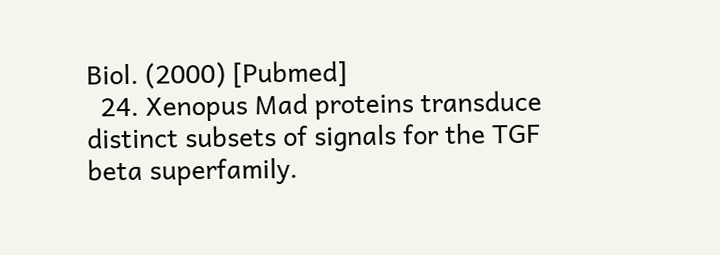Biol. (2000) [Pubmed]
  24. Xenopus Mad proteins transduce distinct subsets of signals for the TGF beta superfamily.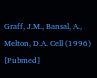Graff, J.M., Bansal, A., Melton, D.A. Cell (1996) [Pubmed]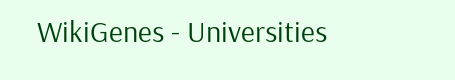WikiGenes - Universities